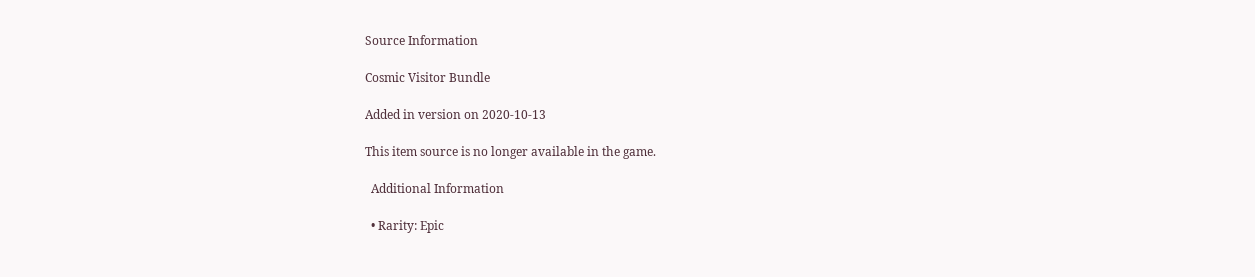Source Information

Cosmic Visitor Bundle

Added in version on 2020-10-13

This item source is no longer available in the game.

  Additional Information

  • Rarity: Epic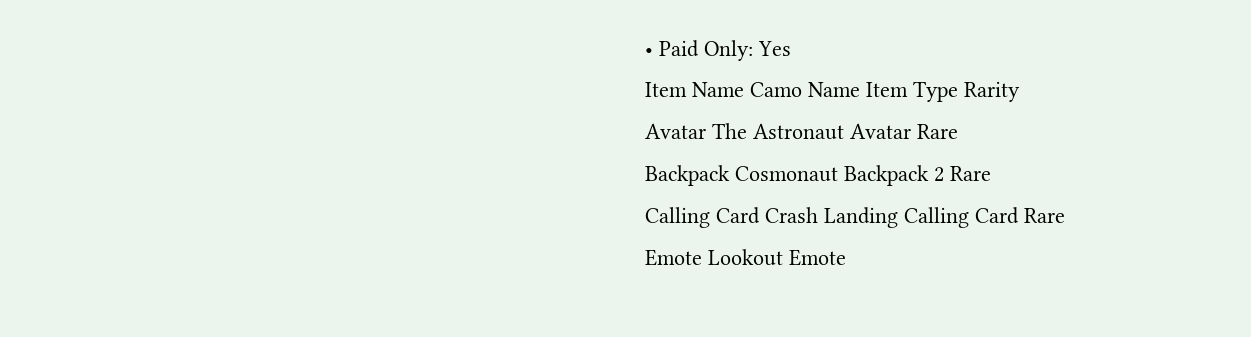• Paid Only: Yes
Item Name Camo Name Item Type Rarity
Avatar The Astronaut Avatar Rare
Backpack Cosmonaut Backpack 2 Rare
Calling Card Crash Landing Calling Card Rare
Emote Lookout Emote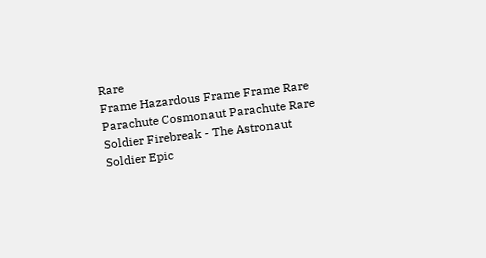Rare
Frame Hazardous Frame Frame Rare
Parachute Cosmonaut Parachute Rare
Soldier Firebreak - The Astronaut Soldier Epic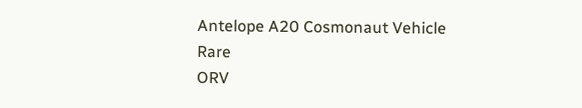Antelope A20 Cosmonaut Vehicle Rare
ORV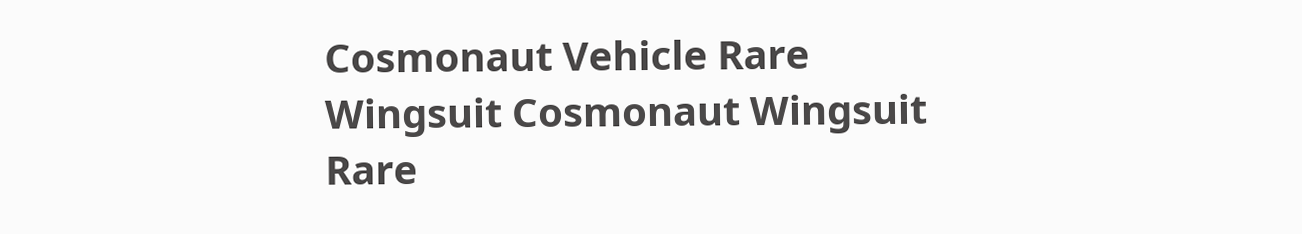Cosmonaut Vehicle Rare
Wingsuit Cosmonaut Wingsuit Rare